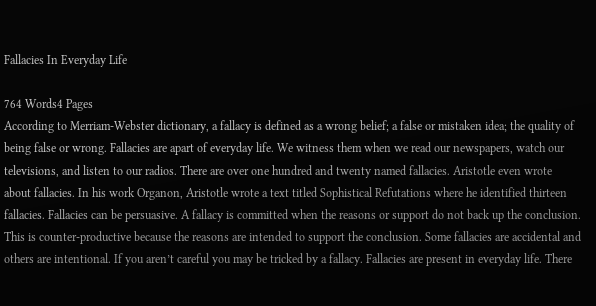Fallacies In Everyday Life

764 Words4 Pages
According to Merriam-Webster dictionary, a fallacy is defined as a wrong belief; a false or mistaken idea; the quality of being false or wrong. Fallacies are apart of everyday life. We witness them when we read our newspapers, watch our televisions, and listen to our radios. There are over one hundred and twenty named fallacies. Aristotle even wrote about fallacies. In his work Organon, Aristotle wrote a text titled Sophistical Refutations where he identified thirteen fallacies. Fallacies can be persuasive. A fallacy is committed when the reasons or support do not back up the conclusion. This is counter-productive because the reasons are intended to support the conclusion. Some fallacies are accidental and others are intentional. If you aren’t careful you may be tricked by a fallacy. Fallacies are present in everyday life. There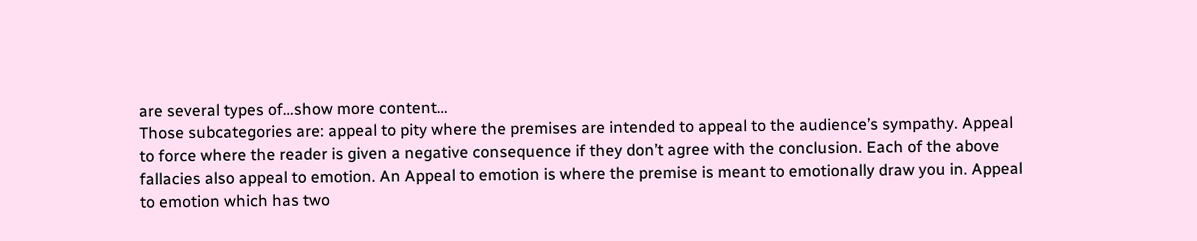are several types of…show more content…
Those subcategories are: appeal to pity where the premises are intended to appeal to the audience’s sympathy. Appeal to force where the reader is given a negative consequence if they don’t agree with the conclusion. Each of the above fallacies also appeal to emotion. An Appeal to emotion is where the premise is meant to emotionally draw you in. Appeal to emotion which has two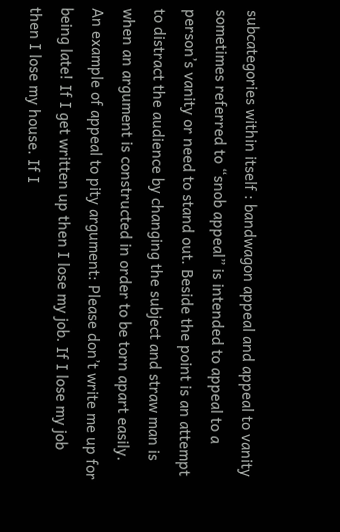subcategories within itself : bandwagon appeal and appeal to vanity sometimes referred to “snob appeal” is intended to appeal to a person’s vanity or need to stand out. Beside the point is an attempt to distract the audience by changing the subject and straw man is when an argument is constructed in order to be torn apart easily. An example of appeal to pity argument: Please don’t write me up for being late! If I get written up then I lose my job. If I lose my job then I lose my house. If I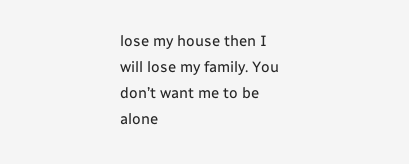lose my house then I will lose my family. You don’t want me to be alone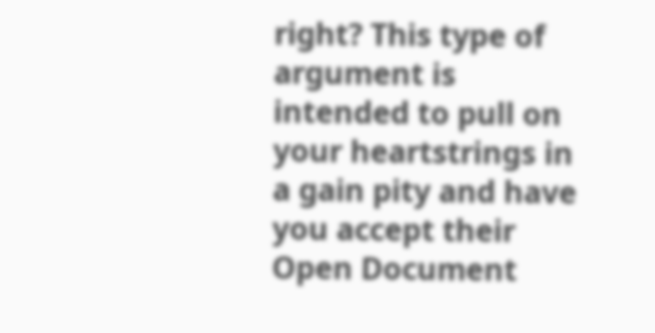right? This type of argument is intended to pull on your heartstrings in a gain pity and have you accept their
Open Document